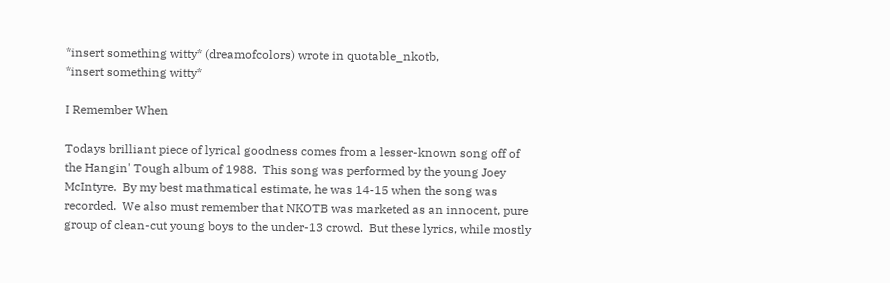*insert something witty* (dreamofcolors) wrote in quotable_nkotb,
*insert something witty*

I Remember When

Todays brilliant piece of lyrical goodness comes from a lesser-known song off of the Hangin' Tough album of 1988.  This song was performed by the young Joey McIntyre.  By my best mathmatical estimate, he was 14-15 when the song was recorded.  We also must remember that NKOTB was marketed as an innocent, pure group of clean-cut young boys to the under-13 crowd.  But these lyrics, while mostly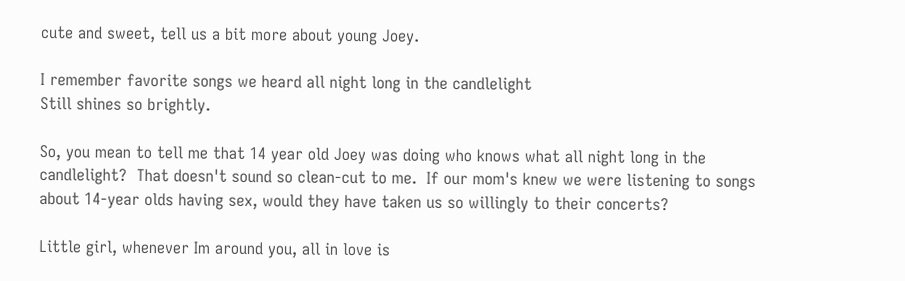cute and sweet, tell us a bit more about young Joey.

I remember favorite songs we heard all night long in the candlelight
Still shines so brightly.

So, you mean to tell me that 14 year old Joey was doing who knows what all night long in the candlelight?  That doesn't sound so clean-cut to me.  If our mom's knew we were listening to songs about 14-year olds having sex, would they have taken us so willingly to their concerts?

Little girl, whenever Im around you, all in love is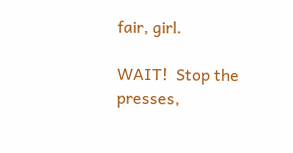fair, girl.

WAIT!  Stop the presses,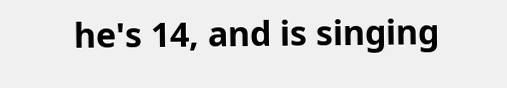he's 14, and is singing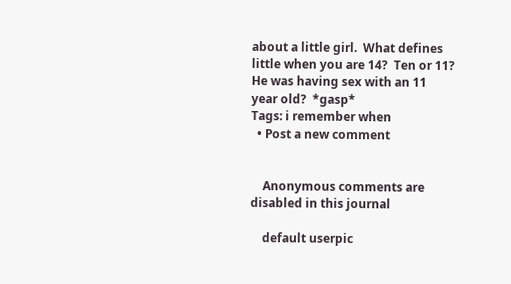about a little girl.  What defines little when you are 14?  Ten or 11?  He was having sex with an 11 year old?  *gasp*
Tags: i remember when
  • Post a new comment


    Anonymous comments are disabled in this journal

    default userpic